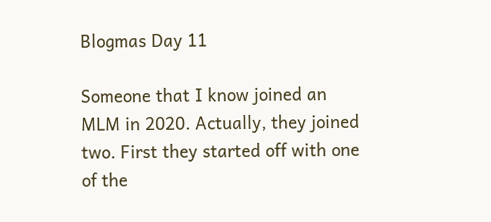Blogmas Day 11

Someone that I know joined an MLM in 2020. Actually, they joined two. First they started off with one of the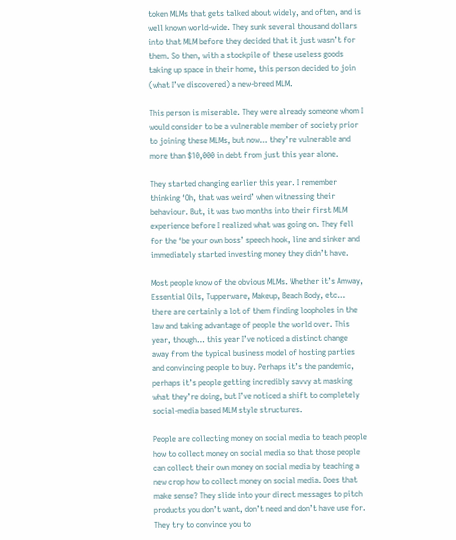token MLMs that gets talked about widely, and often, and is well known world-wide. They sunk several thousand dollars into that MLM before they decided that it just wasn’t for them. So then, with a stockpile of these useless goods taking up space in their home, this person decided to join (what I’ve discovered) a new-breed MLM.

This person is miserable. They were already someone whom I would consider to be a vulnerable member of society prior to joining these MLMs, but now… they’re vulnerable and more than $10,000 in debt from just this year alone.

They started changing earlier this year. I remember thinking ‘Oh, that was weird’ when witnessing their behaviour. But, it was two months into their first MLM experience before I realized what was going on. They fell for the ‘be your own boss’ speech hook, line and sinker and immediately started investing money they didn’t have.

Most people know of the obvious MLMs. Whether it’s Amway, Essential Oils, Tupperware, Makeup, Beach Body, etc… there are certainly a lot of them finding loopholes in the law and taking advantage of people the world over. This year, though… this year I’ve noticed a distinct change away from the typical business model of hosting parties and convincing people to buy. Perhaps it’s the pandemic, perhaps it’s people getting incredibly savvy at masking what they’re doing, but I’ve noticed a shift to completely social-media based MLM style structures.

People are collecting money on social media to teach people how to collect money on social media so that those people can collect their own money on social media by teaching a new crop how to collect money on social media. Does that make sense? They slide into your direct messages to pitch products you don’t want, don’t need and don’t have use for. They try to convince you to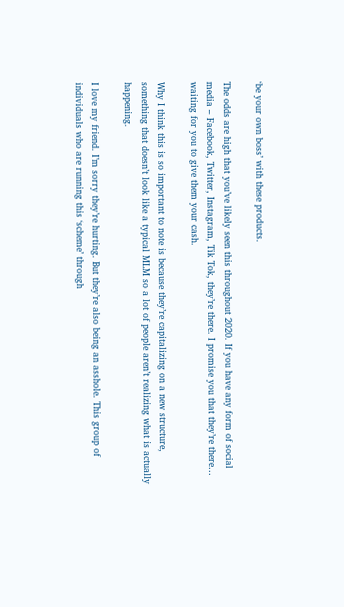‘be your own boss’ with these products.

The odds are high that you’ve likely seen this throughout 2020. If you have any form of social media – Facebook, Twitter, Instagram, Tik Tok, they’re there. I promise you that they’re there… waiting for you to give them your cash.

Why I think this is so important to note is because they’re capitalizing on a new structure, something that doesn’t look like a typical MLM so a lot of people aren’t realizing what is actually happening.

I love my friend. I’m sorry they’re hurting. But they’re also being an asshole. This group of individuals who are running this ‘scheme’ through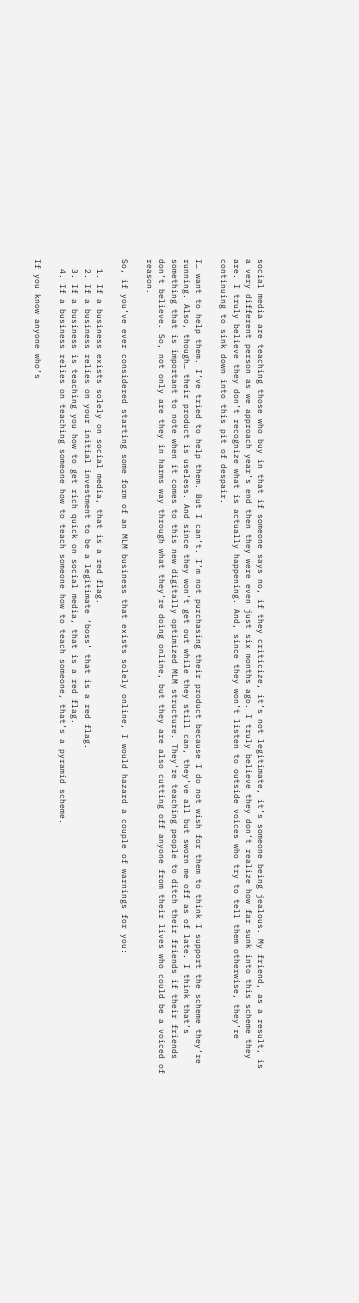social media are teaching those who buy in that if someone says no, if they criticize, it’s not legitimate, it’s someone being jealous. My friend, as a result, is a very different person as we approach year’s end then they were even just six months ago. I truly believe they don’t realize how far sunk into this scheme they are. I truly believe they don’t recognize what is actually happening. And, since they won’t listen to outside voices who try to tell them otherwise, they’re continuing to sink down into this pit of despair.

I… want to help them. I’ve tried to help them. But I can’t. I’m not purchasing their product because I do not wish for them to think I support the scheme they’re running. Also, though… their product is useless. And since they won’t get out while they still can, they’ve all but sworn me off as of late. I think that’s something that is important to note when it comes to this new digitally optimized MLM structure. They’re teaching people to ditch their friends if their friends don’t believe. So, not only are they in harms way through what they’re doing online, but they are also cutting off anyone from their lives who could be a voiced of reason.

So, if you’ve ever considered starting some form of an MLM business that exists solely online, I would hazard a couple of warnings for you:

  1. If a business exists solely on social media, that is a red flag.
  2. If a business relies on your initial investment to be a legitimate ‘boss’ that is a red flag.
  3. If a business is teaching you how to get rich quick on social media, that is a red flag.
  4. If a business relies on teaching someone how to teach someone how to teach someone, that’s a pyramid scheme.

If you know anyone who’s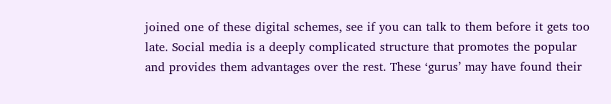joined one of these digital schemes, see if you can talk to them before it gets too late. Social media is a deeply complicated structure that promotes the popular and provides them advantages over the rest. These ‘gurus’ may have found their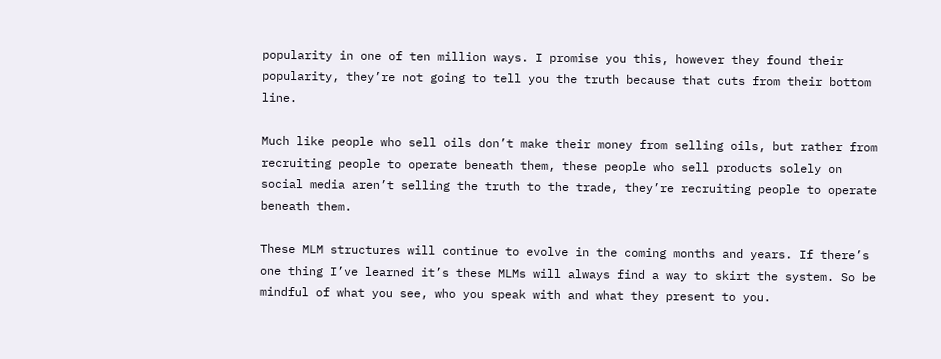popularity in one of ten million ways. I promise you this, however they found their popularity, they’re not going to tell you the truth because that cuts from their bottom line.

Much like people who sell oils don’t make their money from selling oils, but rather from recruiting people to operate beneath them, these people who sell products solely on social media aren’t selling the truth to the trade, they’re recruiting people to operate beneath them.

These MLM structures will continue to evolve in the coming months and years. If there’s one thing I’ve learned it’s these MLMs will always find a way to skirt the system. So be mindful of what you see, who you speak with and what they present to you.